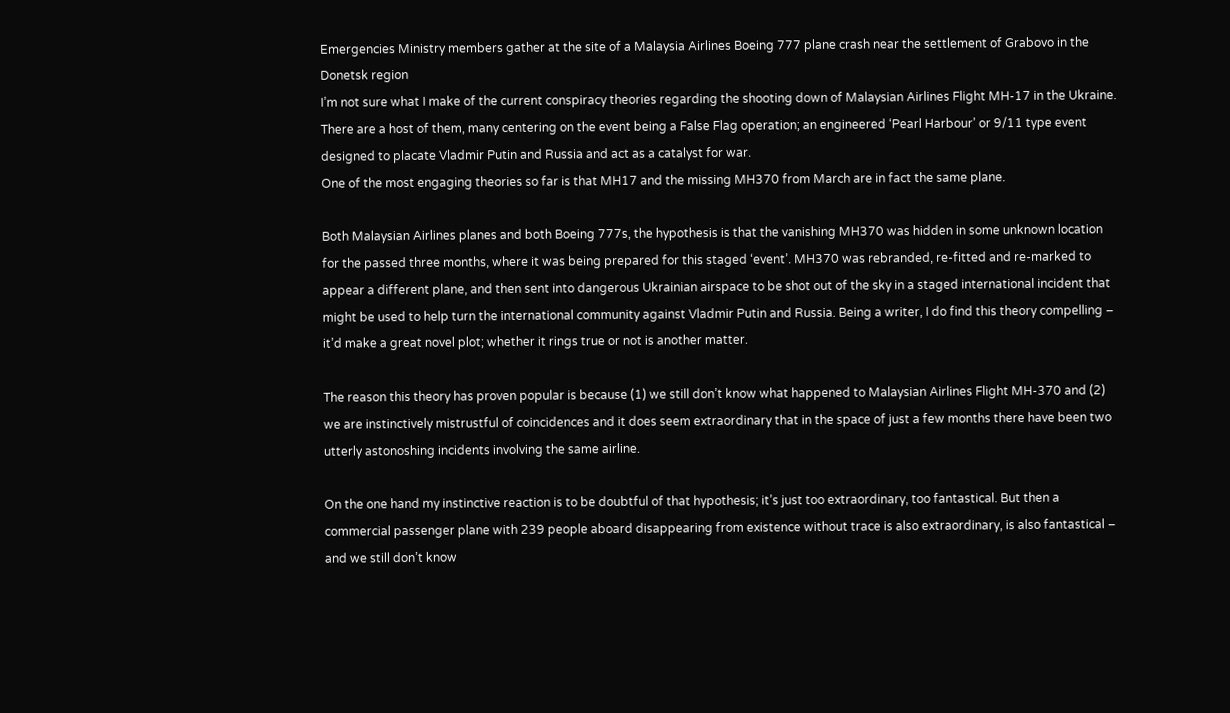Emergencies Ministry members gather at the site of a Malaysia Airlines Boeing 777 plane crash near the settlement of Grabovo in the Donetsk region
I’m not sure what I make of the current conspiracy theories regarding the shooting down of Malaysian Airlines Flight MH-17 in the Ukraine. There are a host of them, many centering on the event being a False Flag operation; an engineered ‘Pearl Harbour’ or 9/11 type event designed to placate Vladmir Putin and Russia and act as a catalyst for war.
One of the most engaging theories so far is that MH17 and the missing MH370 from March are in fact the same plane.

Both Malaysian Airlines planes and both Boeing 777s, the hypothesis is that the vanishing MH370 was hidden in some unknown location for the passed three months, where it was being prepared for this staged ‘event’. MH370 was rebranded, re-fitted and re-marked to appear a different plane, and then sent into dangerous Ukrainian airspace to be shot out of the sky in a staged international incident that might be used to help turn the international community against Vladmir Putin and Russia. Being a writer, I do find this theory compelling – it’d make a great novel plot; whether it rings true or not is another matter.

The reason this theory has proven popular is because (1) we still don’t know what happened to Malaysian Airlines Flight MH-370 and (2) we are instinctively mistrustful of coincidences and it does seem extraordinary that in the space of just a few months there have been two utterly astonoshing incidents involving the same airline.

On the one hand my instinctive reaction is to be doubtful of that hypothesis; it’s just too extraordinary, too fantastical. But then a commercial passenger plane with 239 people aboard disappearing from existence without trace is also extraordinary, is also fantastical – and we still don’t know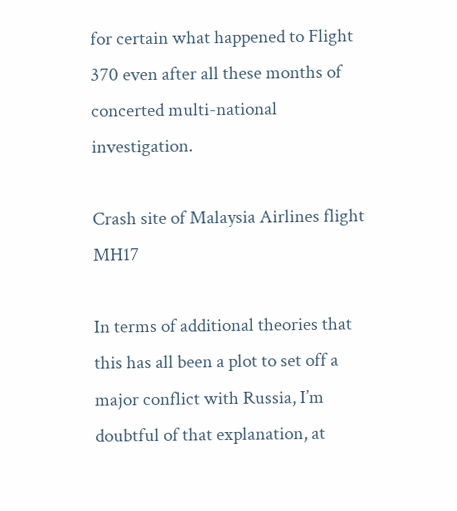for certain what happened to Flight 370 even after all these months of concerted multi-national investigation.

Crash site of Malaysia Airlines flight MH17

In terms of additional theories that this has all been a plot to set off a major conflict with Russia, I’m doubtful of that explanation, at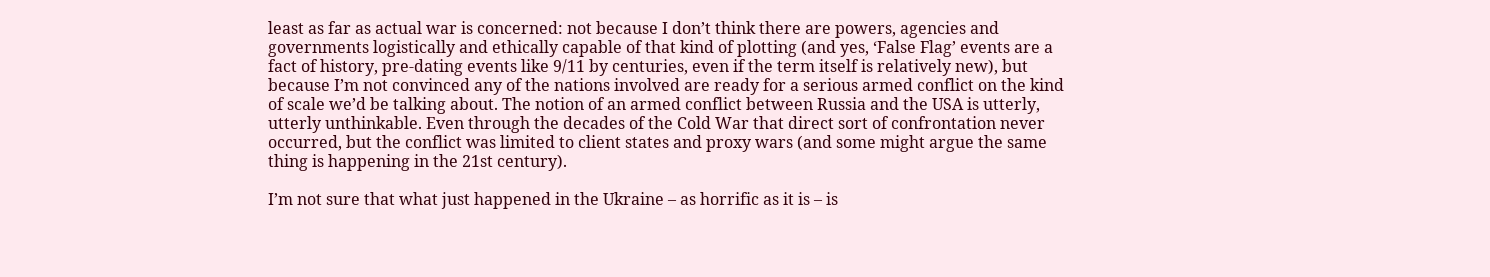least as far as actual war is concerned: not because I don’t think there are powers, agencies and governments logistically and ethically capable of that kind of plotting (and yes, ‘False Flag’ events are a fact of history, pre-dating events like 9/11 by centuries, even if the term itself is relatively new), but because I’m not convinced any of the nations involved are ready for a serious armed conflict on the kind of scale we’d be talking about. The notion of an armed conflict between Russia and the USA is utterly, utterly unthinkable. Even through the decades of the Cold War that direct sort of confrontation never occurred, but the conflict was limited to client states and proxy wars (and some might argue the same thing is happening in the 21st century).

I’m not sure that what just happened in the Ukraine – as horrific as it is – is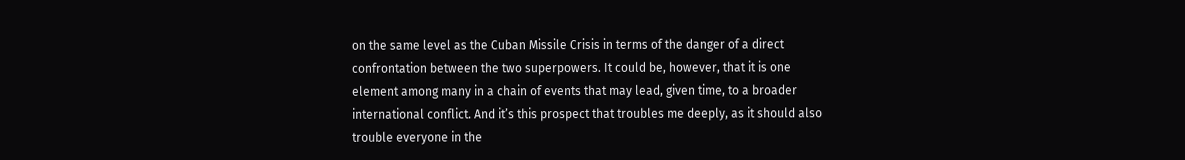on the same level as the Cuban Missile Crisis in terms of the danger of a direct confrontation between the two superpowers. It could be, however, that it is one element among many in a chain of events that may lead, given time, to a broader international conflict. And it’s this prospect that troubles me deeply, as it should also trouble everyone in the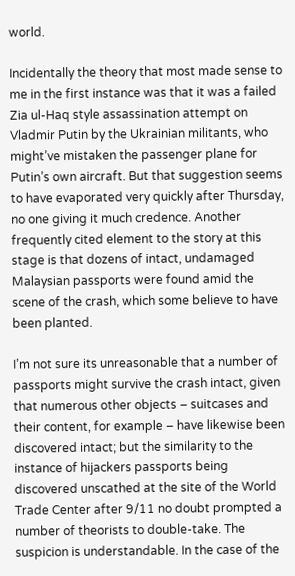world.

Incidentally the theory that most made sense to me in the first instance was that it was a failed Zia ul-Haq style assassination attempt on Vladmir Putin by the Ukrainian militants, who might’ve mistaken the passenger plane for Putin’s own aircraft. But that suggestion seems to have evaporated very quickly after Thursday, no one giving it much credence. Another frequently cited element to the story at this stage is that dozens of intact, undamaged Malaysian passports were found amid the scene of the crash, which some believe to have been planted.

I’m not sure its unreasonable that a number of passports might survive the crash intact, given that numerous other objects – suitcases and their content, for example – have likewise been discovered intact; but the similarity to the instance of hijackers passports being discovered unscathed at the site of the World Trade Center after 9/11 no doubt prompted a number of theorists to double-take. The suspicion is understandable. In the case of the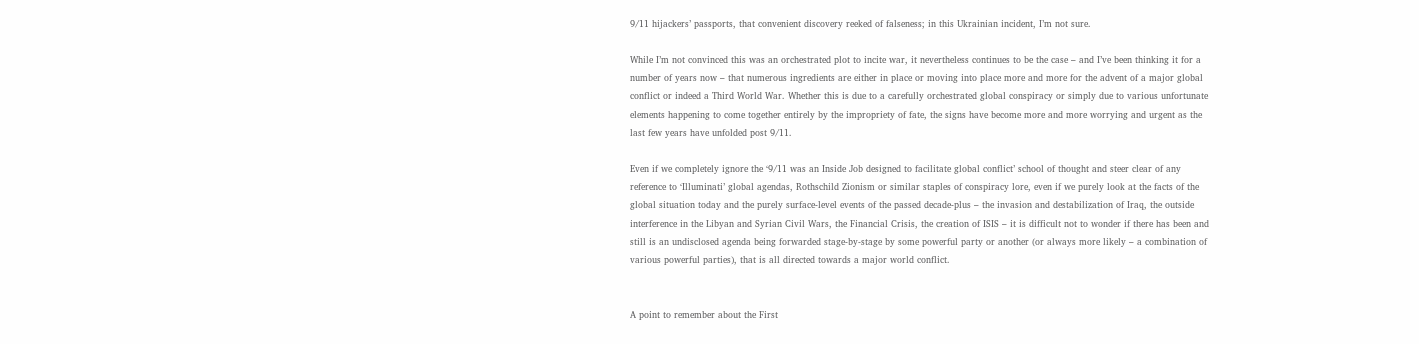9/11 hijackers’ passports, that convenient discovery reeked of falseness; in this Ukrainian incident, I’m not sure.

While I’m not convinced this was an orchestrated plot to incite war, it nevertheless continues to be the case – and I’ve been thinking it for a number of years now – that numerous ingredients are either in place or moving into place more and more for the advent of a major global conflict or indeed a Third World War. Whether this is due to a carefully orchestrated global conspiracy or simply due to various unfortunate elements happening to come together entirely by the impropriety of fate, the signs have become more and more worrying and urgent as the last few years have unfolded post 9/11.

Even if we completely ignore the ‘9/11 was an Inside Job designed to facilitate global conflict’ school of thought and steer clear of any reference to ‘Illuminati’ global agendas, Rothschild Zionism or similar staples of conspiracy lore, even if we purely look at the facts of the global situation today and the purely surface-level events of the passed decade-plus – the invasion and destabilization of Iraq, the outside interference in the Libyan and Syrian Civil Wars, the Financial Crisis, the creation of ISIS – it is difficult not to wonder if there has been and still is an undisclosed agenda being forwarded stage-by-stage by some powerful party or another (or always more likely – a combination of various powerful parties), that is all directed towards a major world conflict.


A point to remember about the First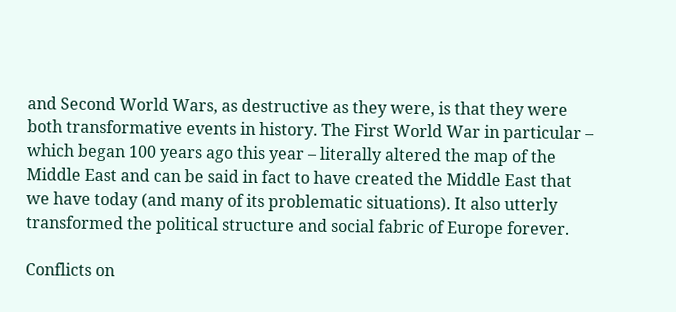and Second World Wars, as destructive as they were, is that they were both transformative events in history. The First World War in particular – which began 100 years ago this year – literally altered the map of the Middle East and can be said in fact to have created the Middle East that we have today (and many of its problematic situations). It also utterly transformed the political structure and social fabric of Europe forever.

Conflicts on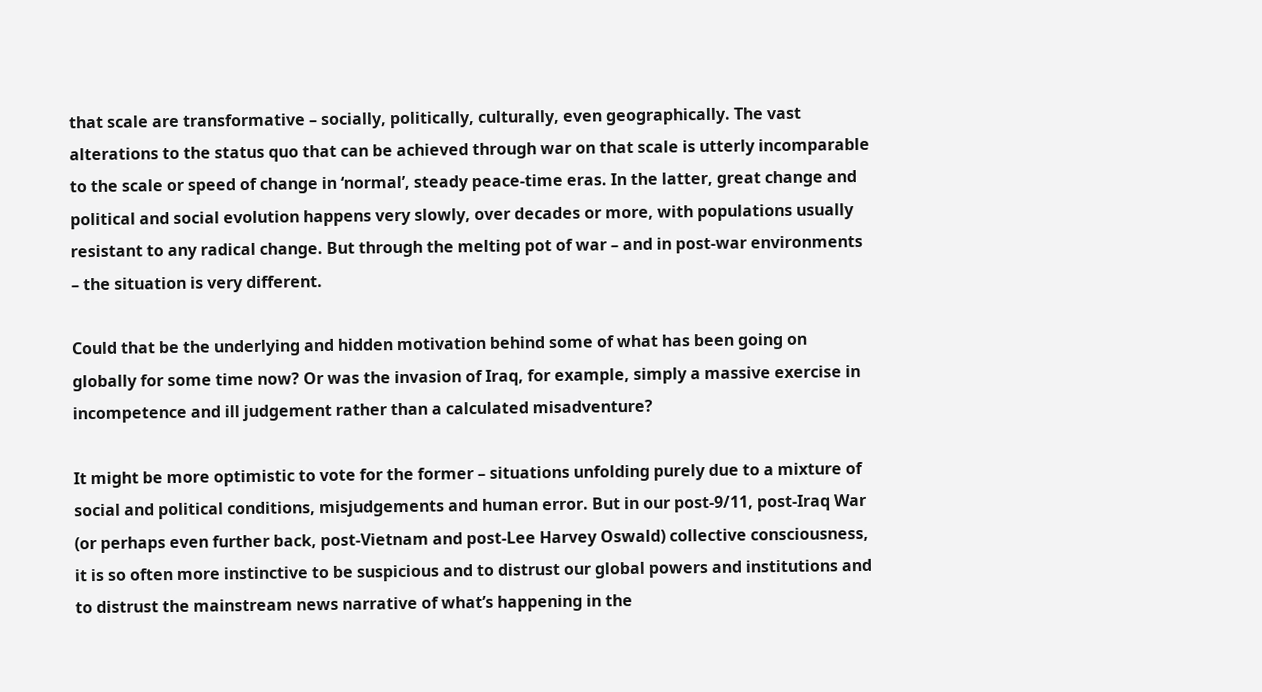that scale are transformative – socially, politically, culturally, even geographically. The vast alterations to the status quo that can be achieved through war on that scale is utterly incomparable to the scale or speed of change in ‘normal’, steady peace-time eras. In the latter, great change and political and social evolution happens very slowly, over decades or more, with populations usually resistant to any radical change. But through the melting pot of war – and in post-war environments – the situation is very different.

Could that be the underlying and hidden motivation behind some of what has been going on globally for some time now? Or was the invasion of Iraq, for example, simply a massive exercise in incompetence and ill judgement rather than a calculated misadventure?

It might be more optimistic to vote for the former – situations unfolding purely due to a mixture of social and political conditions, misjudgements and human error. But in our post-9/11, post-Iraq War (or perhaps even further back, post-Vietnam and post-Lee Harvey Oswald) collective consciousness, it is so often more instinctive to be suspicious and to distrust our global powers and institutions and to distrust the mainstream news narrative of what’s happening in the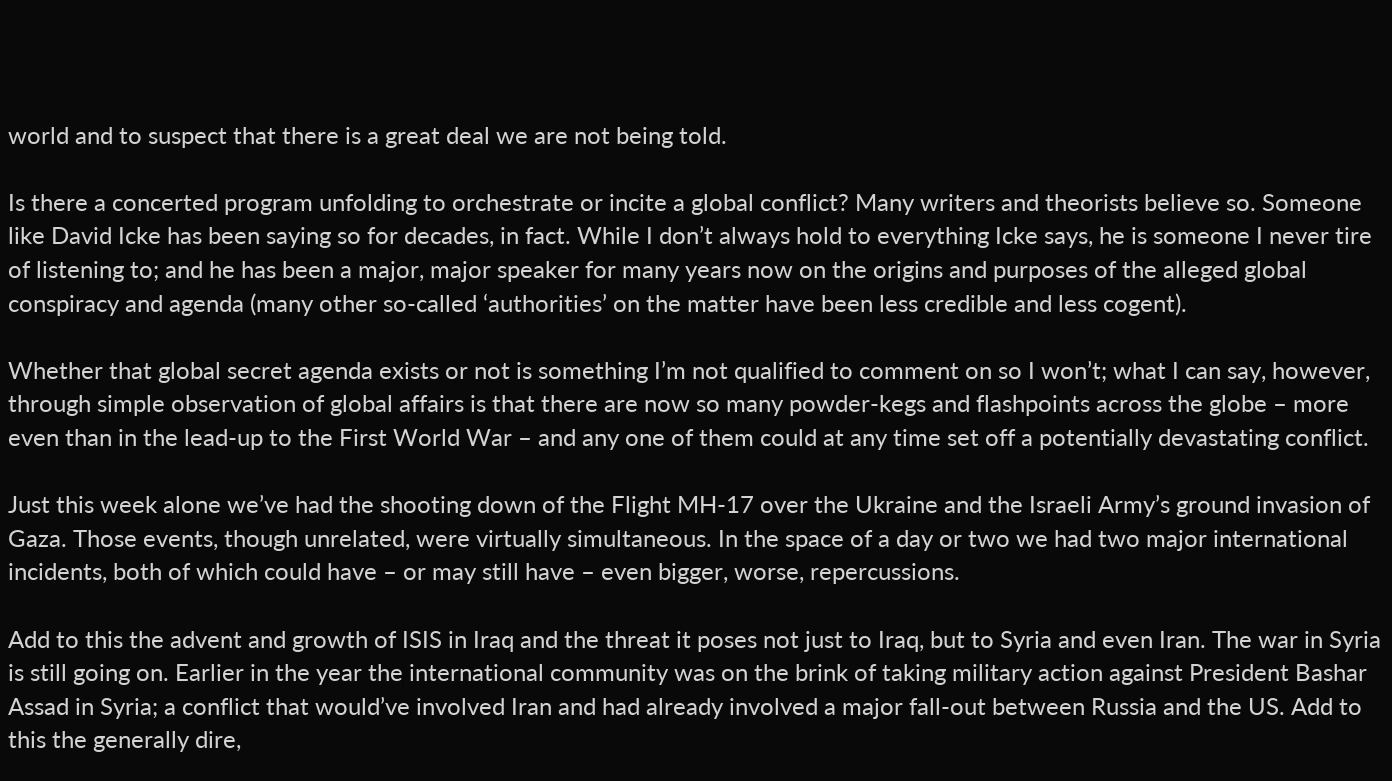world and to suspect that there is a great deal we are not being told.

Is there a concerted program unfolding to orchestrate or incite a global conflict? Many writers and theorists believe so. Someone like David Icke has been saying so for decades, in fact. While I don’t always hold to everything Icke says, he is someone I never tire of listening to; and he has been a major, major speaker for many years now on the origins and purposes of the alleged global conspiracy and agenda (many other so-called ‘authorities’ on the matter have been less credible and less cogent).

Whether that global secret agenda exists or not is something I’m not qualified to comment on so I won’t; what I can say, however, through simple observation of global affairs is that there are now so many powder-kegs and flashpoints across the globe – more even than in the lead-up to the First World War – and any one of them could at any time set off a potentially devastating conflict.

Just this week alone we’ve had the shooting down of the Flight MH-17 over the Ukraine and the Israeli Army’s ground invasion of Gaza. Those events, though unrelated, were virtually simultaneous. In the space of a day or two we had two major international incidents, both of which could have – or may still have – even bigger, worse, repercussions.

Add to this the advent and growth of ISIS in Iraq and the threat it poses not just to Iraq, but to Syria and even Iran. The war in Syria is still going on. Earlier in the year the international community was on the brink of taking military action against President Bashar Assad in Syria; a conflict that would’ve involved Iran and had already involved a major fall-out between Russia and the US. Add to this the generally dire,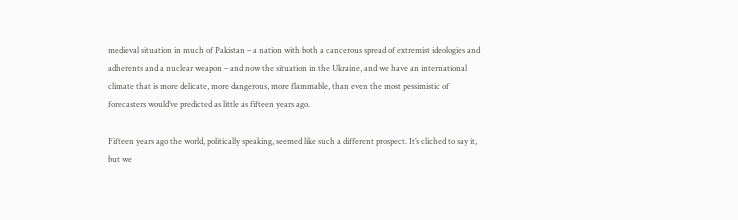medieval situation in much of Pakistan – a nation with both a cancerous spread of extremist ideologies and adherents and a nuclear weapon – and now the situation in the Ukraine, and we have an international climate that is more delicate, more dangerous, more flammable, than even the most pessimistic of forecasters would’ve predicted as little as fifteen years ago.

Fifteen years ago the world, politically speaking, seemed like such a different prospect. It’s cliched to say it, but we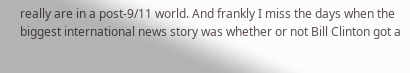really are in a post-9/11 world. And frankly I miss the days when the biggest international news story was whether or not Bill Clinton got a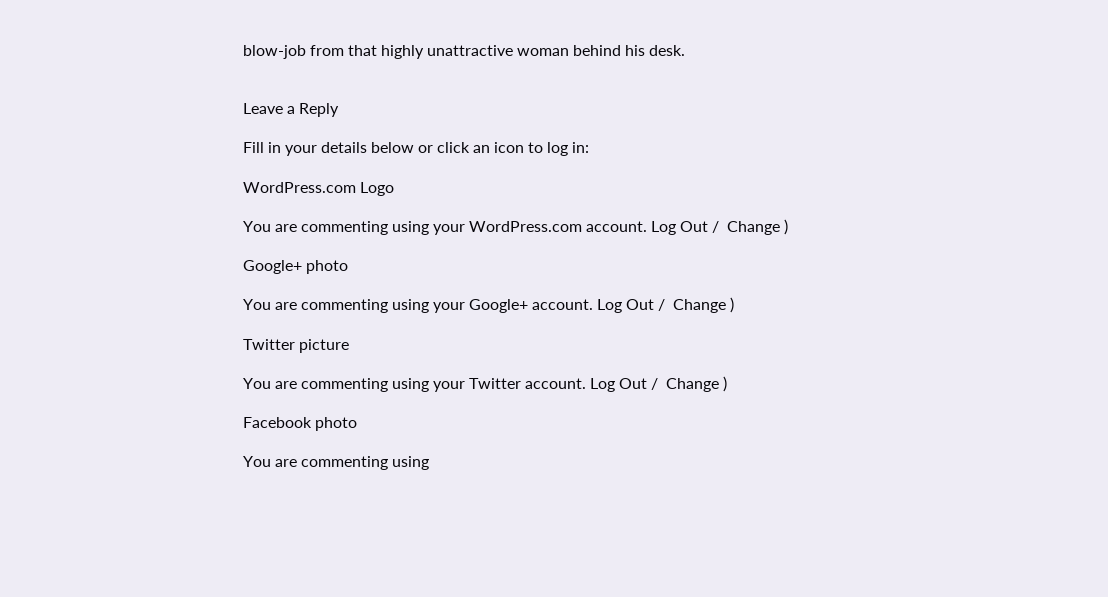blow-job from that highly unattractive woman behind his desk.


Leave a Reply

Fill in your details below or click an icon to log in:

WordPress.com Logo

You are commenting using your WordPress.com account. Log Out /  Change )

Google+ photo

You are commenting using your Google+ account. Log Out /  Change )

Twitter picture

You are commenting using your Twitter account. Log Out /  Change )

Facebook photo

You are commenting using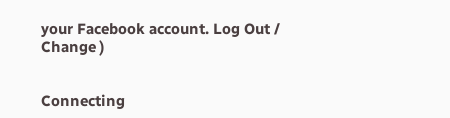your Facebook account. Log Out /  Change )


Connecting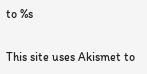to %s

This site uses Akismet to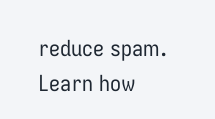reduce spam. Learn how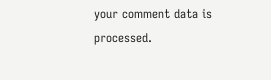your comment data is processed.